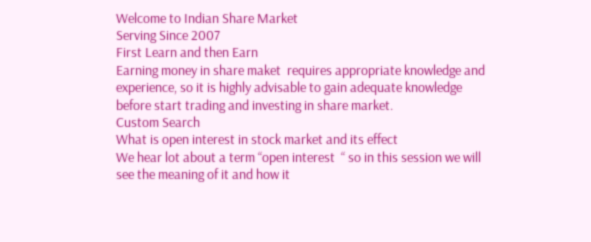Welcome to Indian Share Market
Serving Since 2007
First Learn and then Earn
Earning money in share maket  requires appropriate knowledge and experience, so it is highly advisable to gain adequate knowledge before start trading and investing in share market.
Custom Search
What is open interest in stock market and its effect
We hear lot about a term “open interest  “ so in this session we will see the meaning of it and how it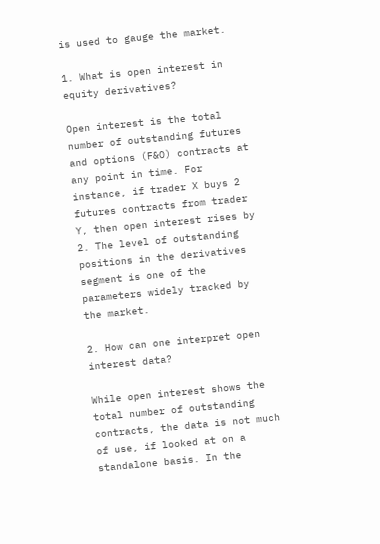is used to gauge the market.

1. What is open interest in equity derivatives?

Open interest is the total number of outstanding futures and options (F&O) contracts at any point in time. For instance, if trader X buys 2 futures contracts from trader Y, then open interest rises by 2. The level of outstanding positions in the derivatives segment is one of the parameters widely tracked by the market.

2. How can one interpret open interest data?

While open interest shows the total number of outstanding contracts, the data is not much of use, if looked at on a standalone basis. In the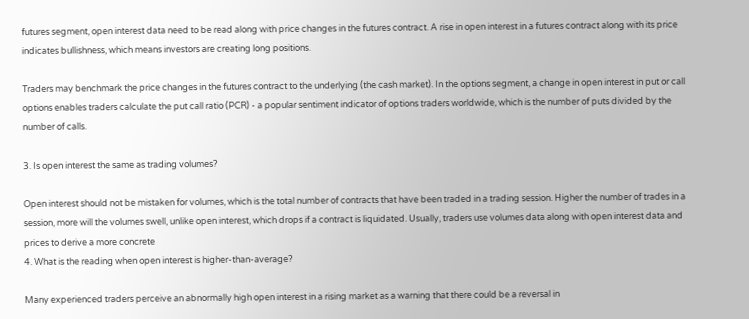futures segment, open interest data need to be read along with price changes in the futures contract. A rise in open interest in a futures contract along with its price indicates bullishness, which means investors are creating long positions.

Traders may benchmark the price changes in the futures contract to the underlying (the cash market). In the options segment, a change in open interest in put or call options enables traders calculate the put call ratio (PCR) - a popular sentiment indicator of options traders worldwide, which is the number of puts divided by the number of calls.

3. Is open interest the same as trading volumes?

Open interest should not be mistaken for volumes, which is the total number of contracts that have been traded in a trading session. Higher the number of trades in a session, more will the volumes swell, unlike open interest, which drops if a contract is liquidated. Usually, traders use volumes data along with open interest data and prices to derive a more concrete
4. What is the reading when open interest is higher-than-average?

Many experienced traders perceive an abnormally high open interest in a rising market as a warning that there could be a reversal in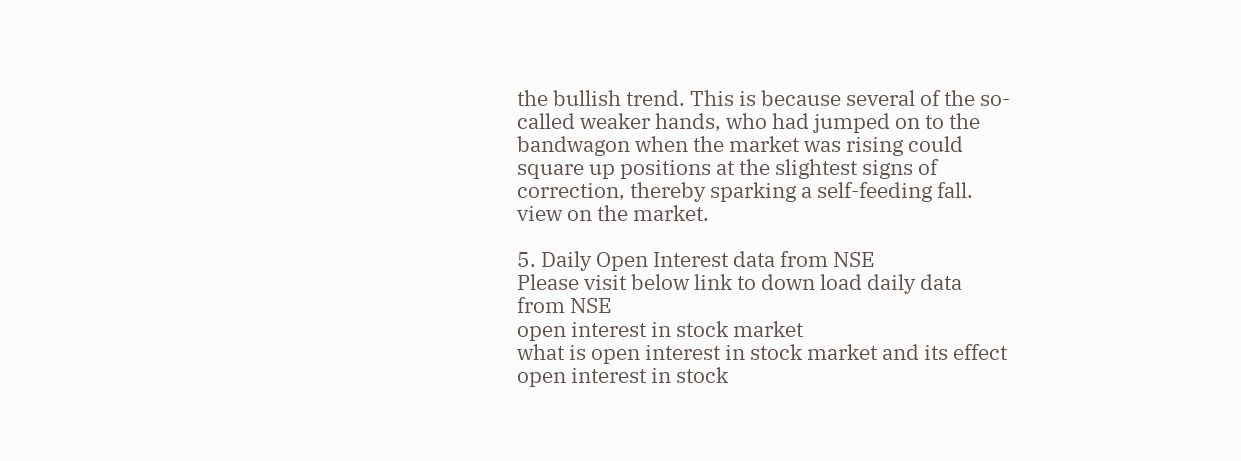the bullish trend. This is because several of the so-called weaker hands, who had jumped on to the bandwagon when the market was rising could square up positions at the slightest signs of correction, thereby sparking a self-feeding fall. view on the market.

5. Daily Open Interest data from NSE
Please visit below link to down load daily data from NSE
open interest in stock market
what is open interest in stock market and its effect
open interest in stock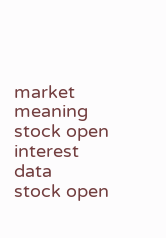market meaning
stock open interest data
stock open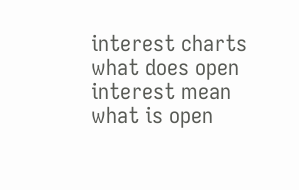interest charts
what does open interest mean
what is open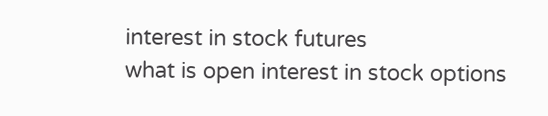interest in stock futures
what is open interest in stock options